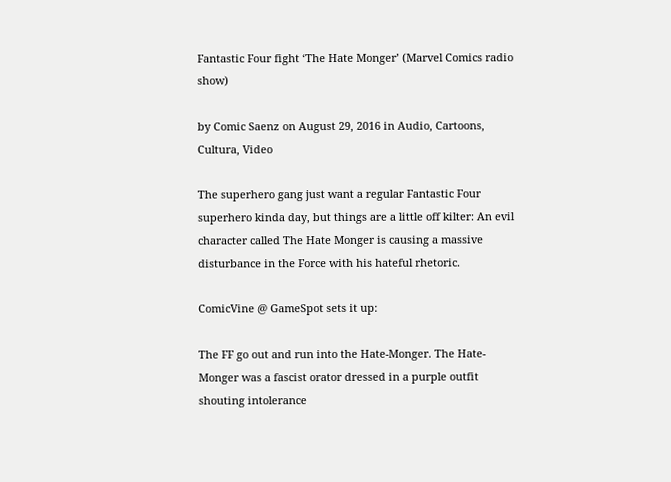Fantastic Four fight ‘The Hate Monger’ (Marvel Comics radio show)

by Comic Saenz on August 29, 2016 in Audio, Cartoons, Cultura, Video

The superhero gang just want a regular Fantastic Four superhero kinda day, but things are a little off kilter: An evil character called The Hate Monger is causing a massive disturbance in the Force with his hateful rhetoric.

ComicVine @ GameSpot sets it up:

The FF go out and run into the Hate-Monger. The Hate-Monger was a fascist orator dressed in a purple outfit shouting intolerance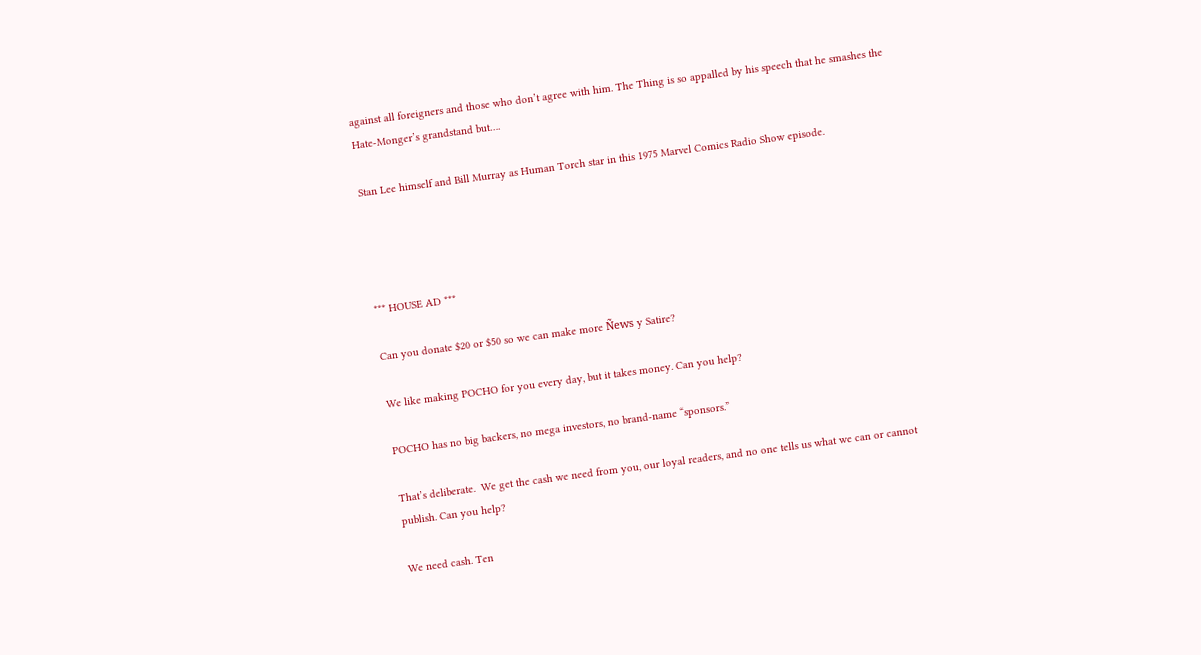against all foreigners and those who don’t agree with him. The Thing is so appalled by his speech that he smashes the Hate-Monger’s grandstand but….

Stan Lee himself and Bill Murray as Human Torch star in this 1975 Marvel Comics Radio Show episode.




*** HOUSE AD ***

Can you donate $20 or $50 so we can make more Ñews y Satire?

We like making POCHO for you every day, but it takes money. Can you help?

POCHO has no big backers, no mega investors, no brand-name “sponsors.”

That’s deliberate.  We get the cash we need from you, our loyal readers, and no one tells us what we can or cannot publish. Can you help?

We need cash. Ten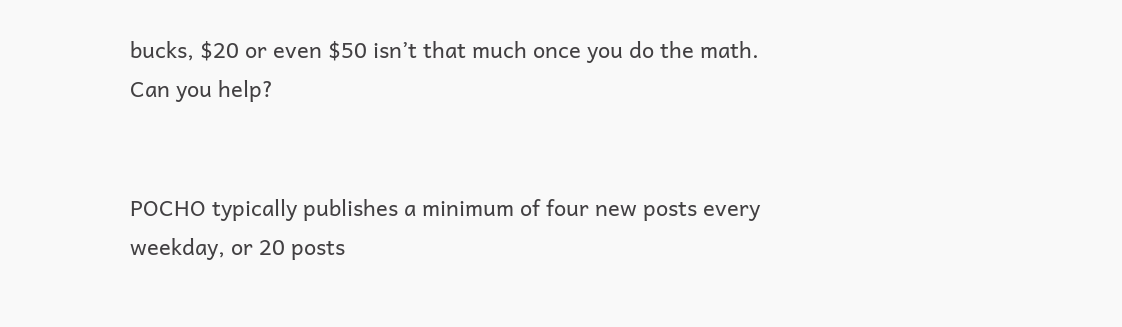bucks, $20 or even $50 isn’t that much once you do the math. Can you help?


POCHO typically publishes a minimum of four new posts every weekday, or 20 posts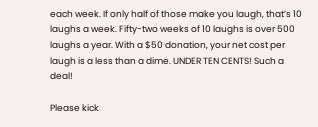each week. If only half of those make you laugh, that’s 10 laughs a week. Fifty-two weeks of 10 laughs is over 500 laughs a year. With a $50 donation, your net cost per laugh is a less than a dime. UNDER TEN CENTS! Such a deal!

Please kick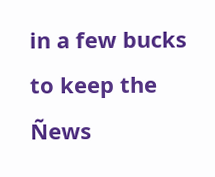in a few bucks to keep the Ñews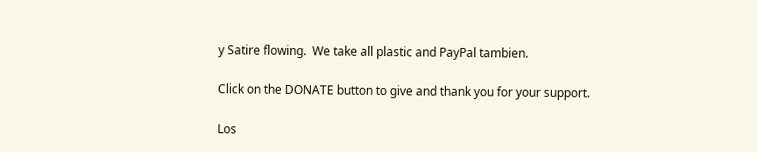y Satire flowing.  We take all plastic and PayPal tambien.

Click on the DONATE button to give and thank you for your support.

Los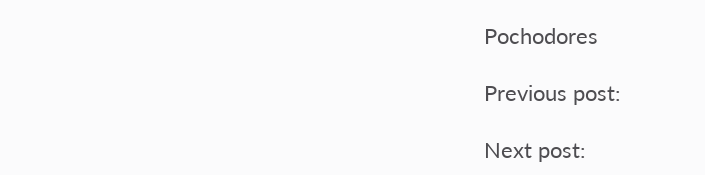Pochodores

Previous post:

Next post: